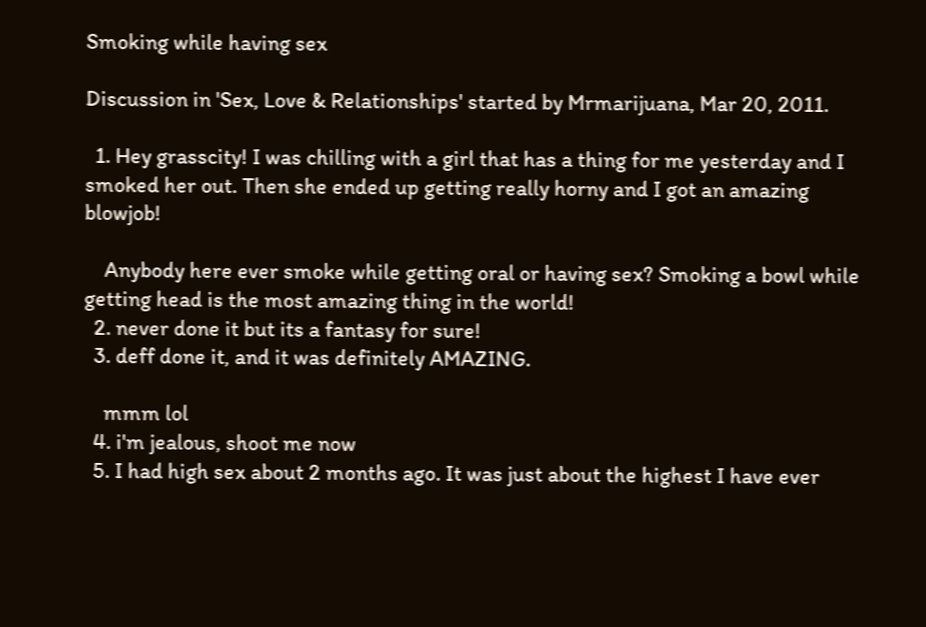Smoking while having sex

Discussion in 'Sex, Love & Relationships' started by Mrmarijuana, Mar 20, 2011.

  1. Hey grasscity! I was chilling with a girl that has a thing for me yesterday and I smoked her out. Then she ended up getting really horny and I got an amazing blowjob!

    Anybody here ever smoke while getting oral or having sex? Smoking a bowl while getting head is the most amazing thing in the world!
  2. never done it but its a fantasy for sure!
  3. deff done it, and it was definitely AMAZING.

    mmm lol
  4. i'm jealous, shoot me now
  5. I had high sex about 2 months ago. It was just about the highest I have ever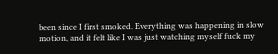been since I first smoked. Everything was happening in slow motion, and it felt like I was just watching myself fuck my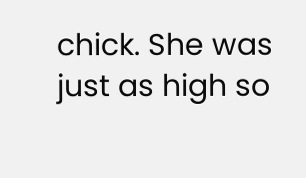chick. She was just as high so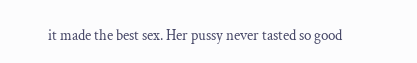it made the best sex. Her pussy never tasted so good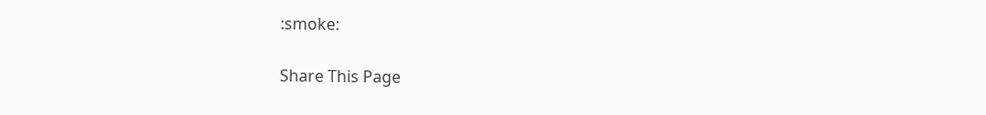:smoke:

Share This Page